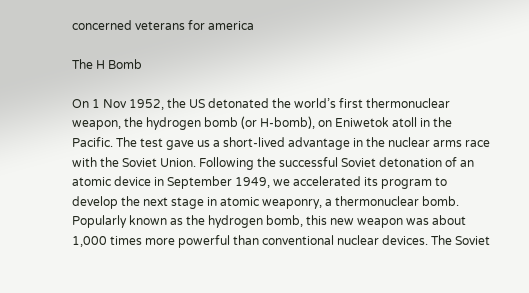concerned veterans for america

The H Bomb

On 1 Nov 1952, the US detonated the world’s first thermonuclear weapon, the hydrogen bomb (or H-bomb), on Eniwetok atoll in the Pacific. The test gave us a short-lived advantage in the nuclear arms race with the Soviet Union. Following the successful Soviet detonation of an atomic device in September 1949, we accelerated its program to develop the next stage in atomic weaponry, a thermonuclear bomb. Popularly known as the hydrogen bomb, this new weapon was about 1,000 times more powerful than conventional nuclear devices. The Soviet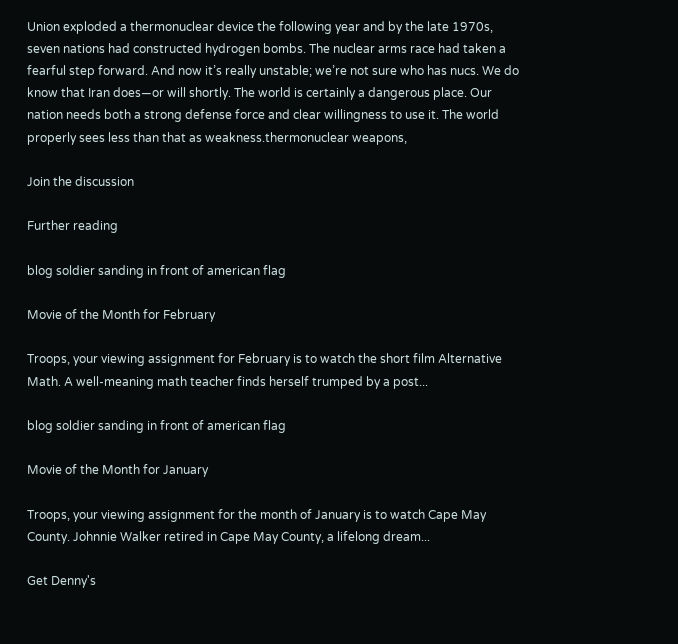Union exploded a thermonuclear device the following year and by the late 1970s, seven nations had constructed hydrogen bombs. The nuclear arms race had taken a fearful step forward. And now it’s really unstable; we’re not sure who has nucs. We do know that Iran does—or will shortly. The world is certainly a dangerous place. Our nation needs both a strong defense force and clear willingness to use it. The world properly sees less than that as weakness.thermonuclear weapons,

Join the discussion

Further reading

blog soldier sanding in front of american flag

Movie of the Month for February

Troops, your viewing assignment for February is to watch the short film Alternative Math. A well-meaning math teacher finds herself trumped by a post...

blog soldier sanding in front of american flag

Movie of the Month for January

Troops, your viewing assignment for the month of January is to watch Cape May County. Johnnie Walker retired in Cape May County, a lifelong dream...

Get Denny's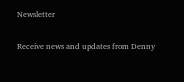Newsletter

Receive news and updates from Denny